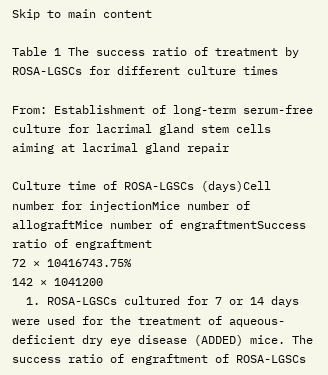Skip to main content

Table 1 The success ratio of treatment by ROSA-LGSCs for different culture times

From: Establishment of long-term serum-free culture for lacrimal gland stem cells aiming at lacrimal gland repair

Culture time of ROSA-LGSCs (days)Cell number for injectionMice number of allograftMice number of engraftmentSuccess ratio of engraftment
72 × 10416743.75%
142 × 1041200
  1. ROSA-LGSCs cultured for 7 or 14 days were used for the treatment of aqueous-deficient dry eye disease (ADDED) mice. The success ratio of engraftment of ROSA-LGSCs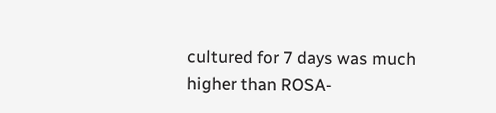cultured for 7 days was much higher than ROSA-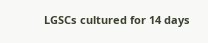LGSCs cultured for 14 days